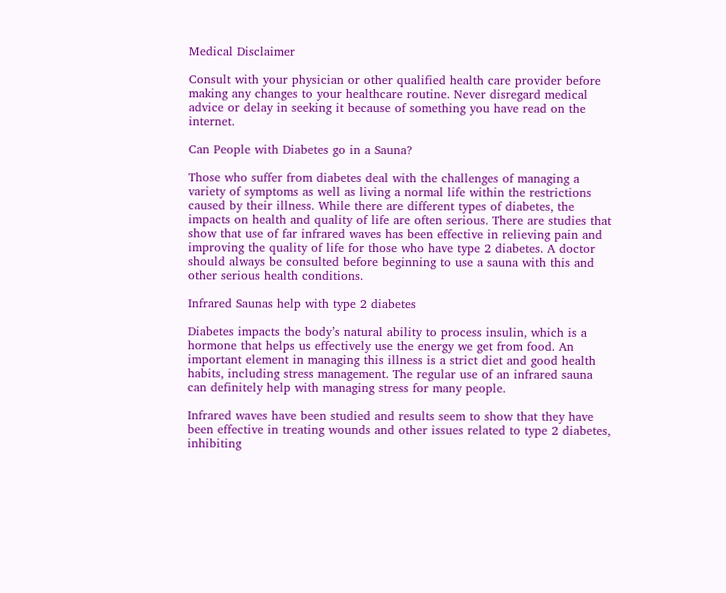Medical Disclaimer

Consult with your physician or other qualified health care provider before making any changes to your healthcare routine. Never disregard medical advice or delay in seeking it because of something you have read on the internet.

Can People with Diabetes go in a Sauna?

Those who suffer from diabetes deal with the challenges of managing a variety of symptoms as well as living a normal life within the restrictions caused by their illness. While there are different types of diabetes, the impacts on health and quality of life are often serious. There are studies that show that use of far infrared waves has been effective in relieving pain and improving the quality of life for those who have type 2 diabetes. A doctor should always be consulted before beginning to use a sauna with this and other serious health conditions.

Infrared Saunas help with type 2 diabetes

Diabetes impacts the body’s natural ability to process insulin, which is a hormone that helps us effectively use the energy we get from food. An important element in managing this illness is a strict diet and good health habits, including stress management. The regular use of an infrared sauna can definitely help with managing stress for many people.

Infrared waves have been studied and results seem to show that they have been effective in treating wounds and other issues related to type 2 diabetes, inhibiting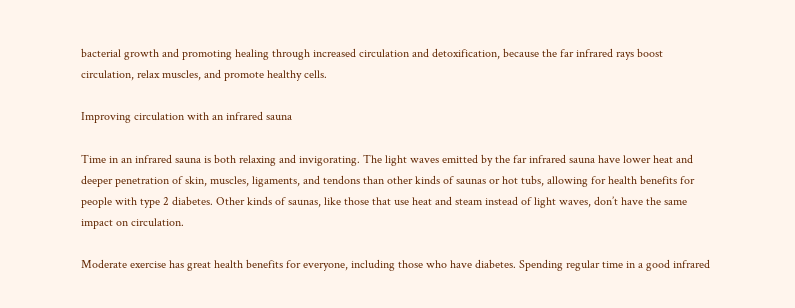bacterial growth and promoting healing through increased circulation and detoxification, because the far infrared rays boost circulation, relax muscles, and promote healthy cells.

Improving circulation with an infrared sauna

Time in an infrared sauna is both relaxing and invigorating. The light waves emitted by the far infrared sauna have lower heat and deeper penetration of skin, muscles, ligaments, and tendons than other kinds of saunas or hot tubs, allowing for health benefits for people with type 2 diabetes. Other kinds of saunas, like those that use heat and steam instead of light waves, don’t have the same impact on circulation.

Moderate exercise has great health benefits for everyone, including those who have diabetes. Spending regular time in a good infrared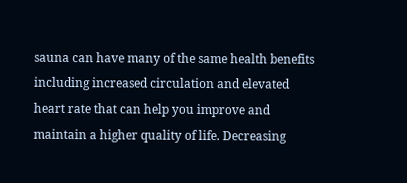sauna can have many of the same health benefits including increased circulation and elevated heart rate that can help you improve and maintain a higher quality of life. Decreasing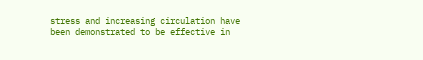stress and increasing circulation have been demonstrated to be effective in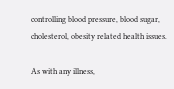controlling blood pressure, blood sugar, cholesterol, obesity related health issues.

As with any illness,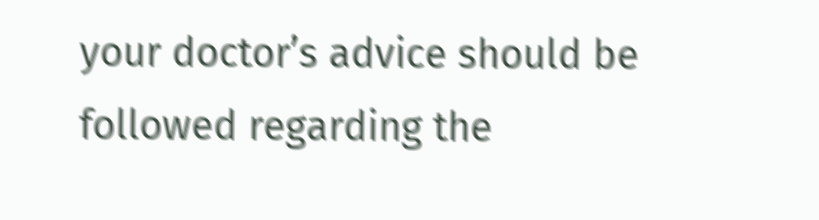your doctor’s advice should be followed regarding the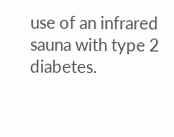use of an infrared sauna with type 2 diabetes.